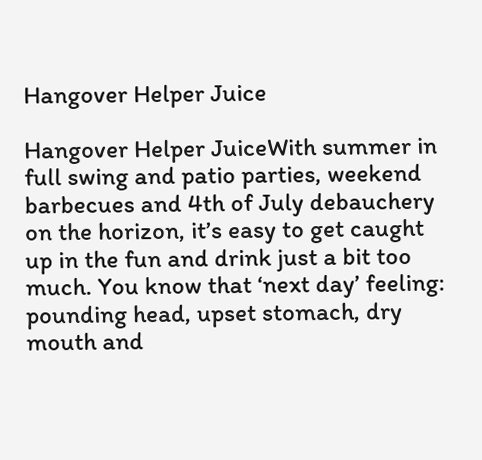Hangover Helper Juice

Hangover Helper JuiceWith summer in full swing and patio parties, weekend barbecues and 4th of July debauchery on the horizon, it’s easy to get caught up in the fun and drink just a bit too much. You know that ‘next day’ feeling: pounding head, upset stomach, dry mouth and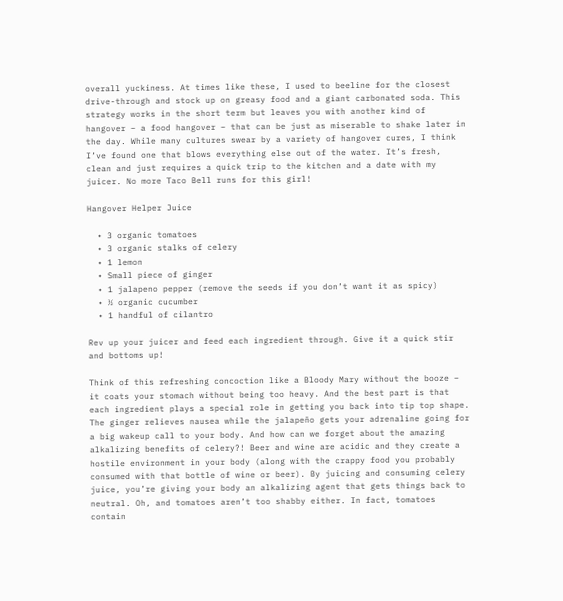overall yuckiness. At times like these, I used to beeline for the closest drive-through and stock up on greasy food and a giant carbonated soda. This strategy works in the short term but leaves you with another kind of hangover – a food hangover – that can be just as miserable to shake later in the day. While many cultures swear by a variety of hangover cures, I think I’ve found one that blows everything else out of the water. It’s fresh, clean and just requires a quick trip to the kitchen and a date with my juicer. No more Taco Bell runs for this girl!

Hangover Helper Juice

  • 3 organic tomatoes
  • 3 organic stalks of celery
  • 1 lemon
  • Small piece of ginger
  • 1 jalapeno pepper (remove the seeds if you don’t want it as spicy)
  • ½ organic cucumber
  • 1 handful of cilantro

Rev up your juicer and feed each ingredient through. Give it a quick stir and bottoms up!

Think of this refreshing concoction like a Bloody Mary without the booze – it coats your stomach without being too heavy. And the best part is that each ingredient plays a special role in getting you back into tip top shape. The ginger relieves nausea while the jalapeño gets your adrenaline going for a big wakeup call to your body. And how can we forget about the amazing alkalizing benefits of celery?! Beer and wine are acidic and they create a hostile environment in your body (along with the crappy food you probably consumed with that bottle of wine or beer). By juicing and consuming celery juice, you’re giving your body an alkalizing agent that gets things back to neutral. Oh, and tomatoes aren’t too shabby either. In fact, tomatoes contain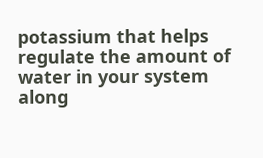potassium that helps regulate the amount of water in your system along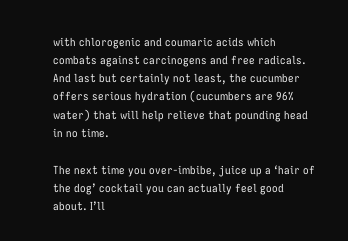with chlorogenic and coumaric acids which combats against carcinogens and free radicals. And last but certainly not least, the cucumber offers serious hydration (cucumbers are 96% water) that will help relieve that pounding head in no time.

The next time you over-imbibe, juice up a ‘hair of the dog’ cocktail you can actually feel good about. I’ll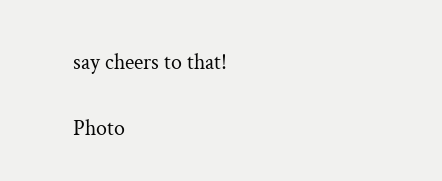say cheers to that!

Photo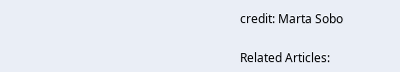credit: Marta Sobo


Related Articles: